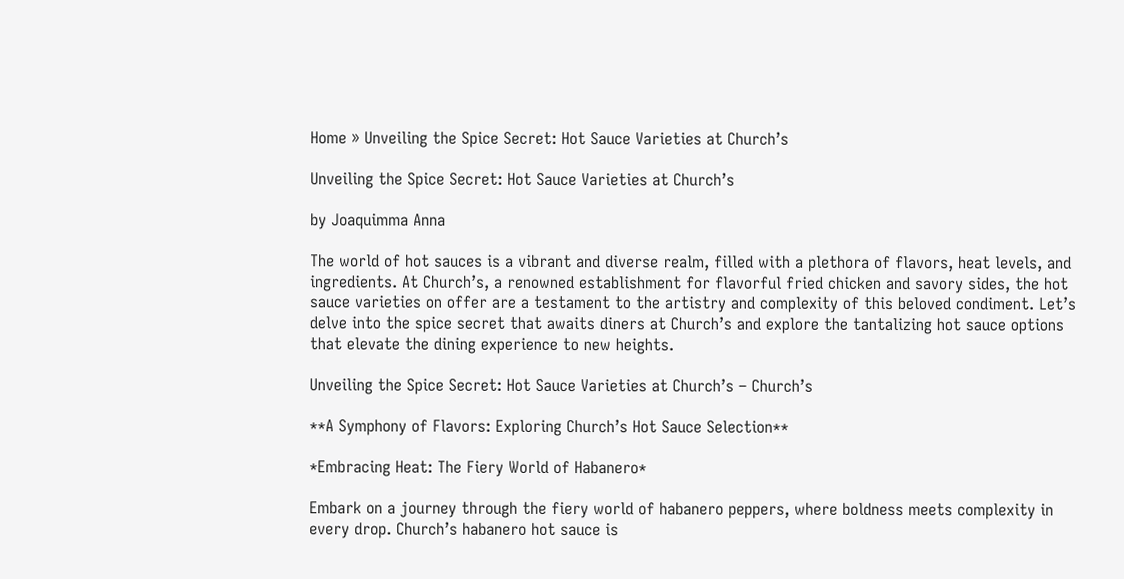Home » Unveiling the Spice Secret: Hot Sauce Varieties at Church’s

Unveiling the Spice Secret: Hot Sauce Varieties at Church’s

by Joaquimma Anna

The world of hot sauces is a vibrant and diverse realm, filled with a plethora of flavors, heat levels, and ingredients. At Church’s, a renowned establishment for flavorful fried chicken and savory sides, the hot sauce varieties on offer are a testament to the artistry and complexity of this beloved condiment. Let’s delve into the spice secret that awaits diners at Church’s and explore the tantalizing hot sauce options that elevate the dining experience to new heights.

Unveiling the Spice Secret: Hot Sauce Varieties at Church’s – Church’s

**A Symphony of Flavors: Exploring Church’s Hot Sauce Selection**

*Embracing Heat: The Fiery World of Habanero*

Embark on a journey through the fiery world of habanero peppers, where boldness meets complexity in every drop. Church’s habanero hot sauce is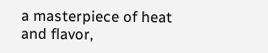a masterpiece of heat and flavor,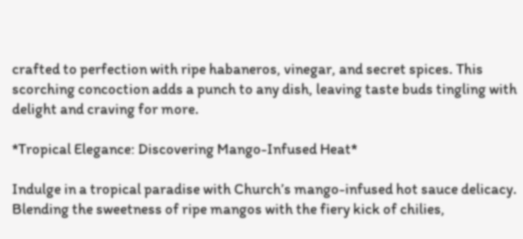crafted to perfection with ripe habaneros, vinegar, and secret spices. This scorching concoction adds a punch to any dish, leaving taste buds tingling with delight and craving for more.

*Tropical Elegance: Discovering Mango-Infused Heat*

Indulge in a tropical paradise with Church’s mango-infused hot sauce delicacy. Blending the sweetness of ripe mangos with the fiery kick of chilies,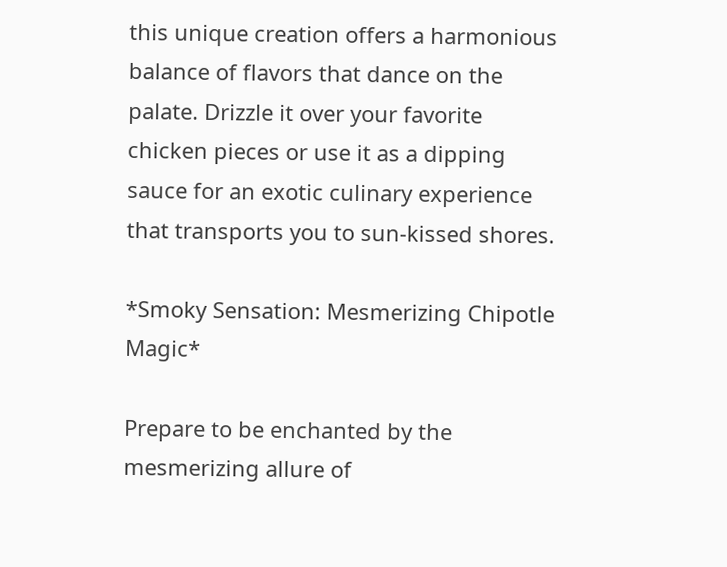this unique creation offers a harmonious balance of flavors that dance on the palate. Drizzle it over your favorite chicken pieces or use it as a dipping sauce for an exotic culinary experience that transports you to sun-kissed shores.

*Smoky Sensation: Mesmerizing Chipotle Magic*

Prepare to be enchanted by the mesmerizing allure of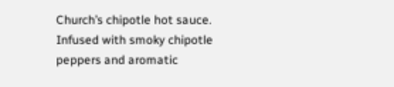Church’s chipotle hot sauce. Infused with smoky chipotle peppers and aromatic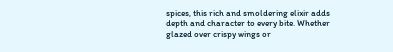spices, this rich and smoldering elixir adds depth and character to every bite. Whether glazed over crispy wings or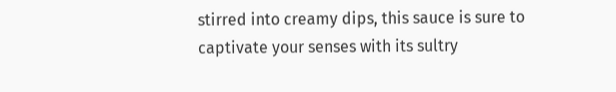stirred into creamy dips, this sauce is sure to captivate your senses with its sultry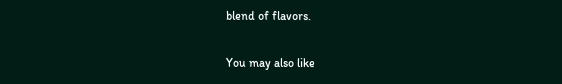blend of flavors.

You may also like